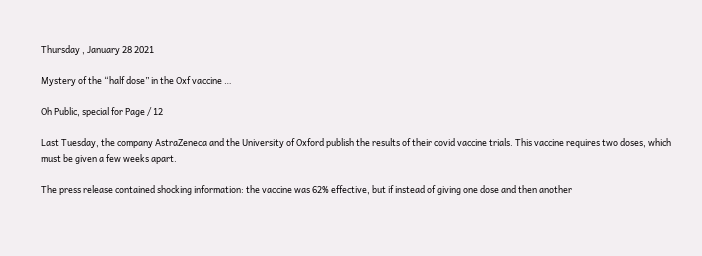Thursday , January 28 2021

Mystery of the “half dose” in the Oxf vaccine …

Oh Public, special for Page / 12

Last Tuesday, the company AstraZeneca and the University of Oxford publish the results of their covid vaccine trials. This vaccine requires two doses, which must be given a few weeks apart.

The press release contained shocking information: the vaccine was 62% effective, but if instead of giving one dose and then another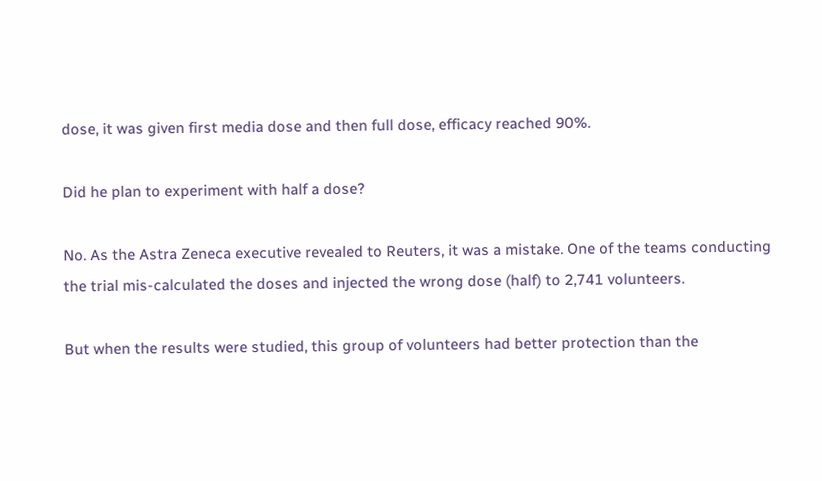dose, it was given first media dose and then full dose, efficacy reached 90%.

Did he plan to experiment with half a dose?

No. As the Astra Zeneca executive revealed to Reuters, it was a mistake. One of the teams conducting the trial mis-calculated the doses and injected the wrong dose (half) to 2,741 volunteers.

But when the results were studied, this group of volunteers had better protection than the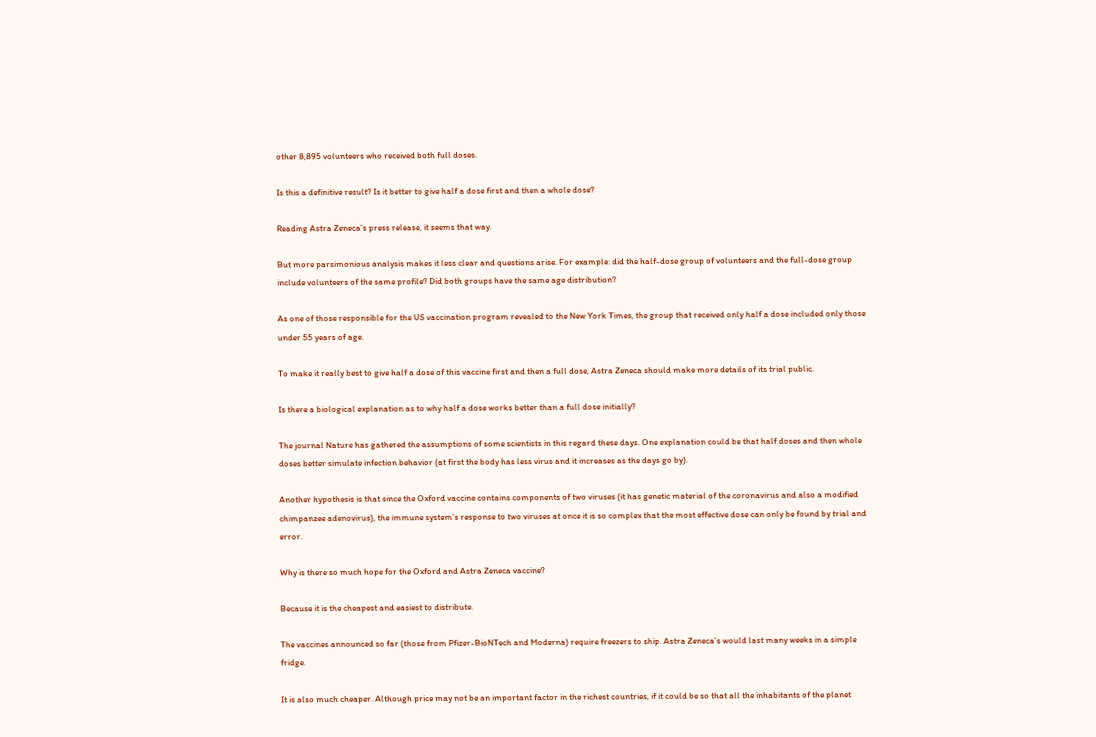other 8,895 volunteers who received both full doses.

Is this a definitive result? Is it better to give half a dose first and then a whole dose?

Reading Astra Zeneca’s press release, it seems that way.

But more parsimonious analysis makes it less clear and questions arise. For example: did the half-dose group of volunteers and the full-dose group include volunteers of the same profile? Did both groups have the same age distribution?

As one of those responsible for the US vaccination program revealed to the New York Times, the group that received only half a dose included only those under 55 years of age.

To make it really best to give half a dose of this vaccine first and then a full dose, Astra Zeneca should make more details of its trial public.

Is there a biological explanation as to why half a dose works better than a full dose initially?

The journal Nature has gathered the assumptions of some scientists in this regard these days. One explanation could be that half doses and then whole doses better simulate infection behavior (at first the body has less virus and it increases as the days go by).

Another hypothesis is that since the Oxford vaccine contains components of two viruses (it has genetic material of the coronavirus and also a modified chimpanzee adenovirus), the immune system’s response to two viruses at once it is so complex that the most effective dose can only be found by trial and error.

Why is there so much hope for the Oxford and Astra Zeneca vaccine?

Because it is the cheapest and easiest to distribute.

The vaccines announced so far (those from Pfizer-BioNTech and Moderna) require freezers to ship. Astra Zeneca’s would last many weeks in a simple fridge.

It is also much cheaper. Although price may not be an important factor in the richest countries, if it could be so that all the inhabitants of the planet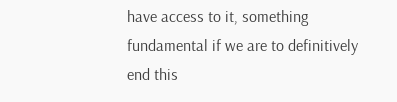have access to it, something fundamental if we are to definitively end this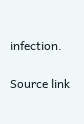infection.

Source link